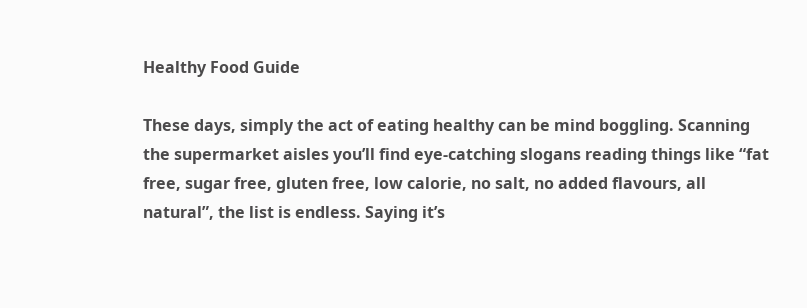Healthy Food Guide

These days, simply the act of eating healthy can be mind boggling. Scanning the supermarket aisles you’ll find eye-catching slogans reading things like “fat free, sugar free, gluten free, low calorie, no salt, no added flavours, all natural”, the list is endless. Saying it’s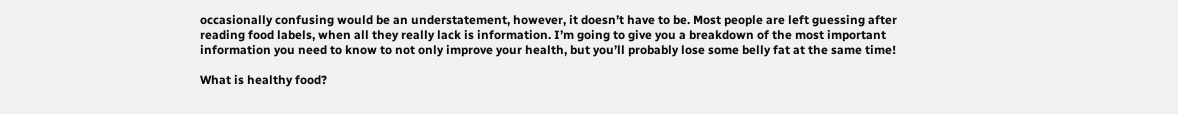occasionally confusing would be an understatement, however, it doesn’t have to be. Most people are left guessing after reading food labels, when all they really lack is information. I’m going to give you a breakdown of the most important information you need to know to not only improve your health, but you’ll probably lose some belly fat at the same time!

What is healthy food?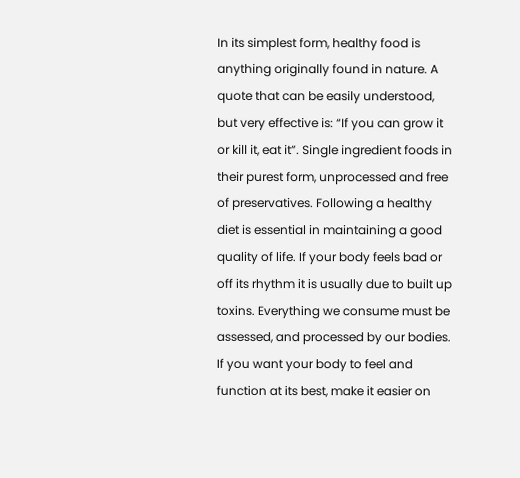In its simplest form, healthy food is anything originally found in nature. A quote that can be easily understood, but very effective is: “If you can grow it or kill it, eat it”. Single ingredient foods in their purest form, unprocessed and free of preservatives. Following a healthy diet is essential in maintaining a good quality of life. If your body feels bad or off its rhythm it is usually due to built up toxins. Everything we consume must be assessed, and processed by our bodies. If you want your body to feel and function at its best, make it easier on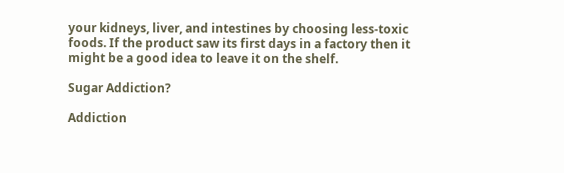your kidneys, liver, and intestines by choosing less-toxic foods. If the product saw its first days in a factory then it might be a good idea to leave it on the shelf.

Sugar Addiction?

Addiction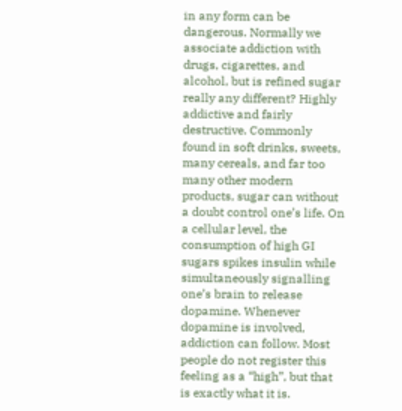in any form can be dangerous. Normally we associate addiction with drugs, cigarettes, and alcohol, but is refined sugar really any different? Highly addictive and fairly destructive. Commonly found in soft drinks, sweets, many cereals, and far too many other modern products, sugar can without a doubt control one’s life. On a cellular level, the consumption of high GI sugars spikes insulin while simultaneously signalling one’s brain to release dopamine. Whenever dopamine is involved, addiction can follow. Most people do not register this feeling as a “high”, but that is exactly what it is.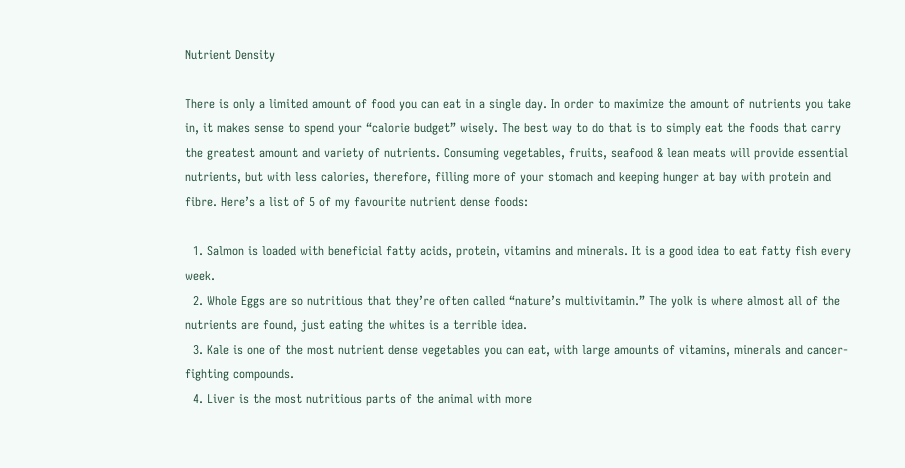Nutrient Density

There is only a limited amount of food you can eat in a single day. In order to maximize the amount of nutrients you take in, it makes sense to spend your “calorie budget” wisely. The best way to do that is to simply eat the foods that carry the greatest amount and variety of nutrients. Consuming vegetables, fruits, seafood & lean meats will provide essential nutrients, but with less calories, therefore, filling more of your stomach and keeping hunger at bay with protein and fibre. Here’s a list of 5 of my favourite nutrient dense foods:

  1. Salmon is loaded with beneficial fatty acids, protein, vitamins and minerals. It is a good idea to eat fatty fish every week.
  2. Whole Eggs are so nutritious that they’re often called “nature’s multivitamin.” The yolk is where almost all of the nutrients are found, just eating the whites is a terrible idea.
  3. Kale is one of the most nutrient dense vegetables you can eat, with large amounts of vitamins, minerals and cancer-fighting compounds.
  4. Liver is the most nutritious parts of the animal with more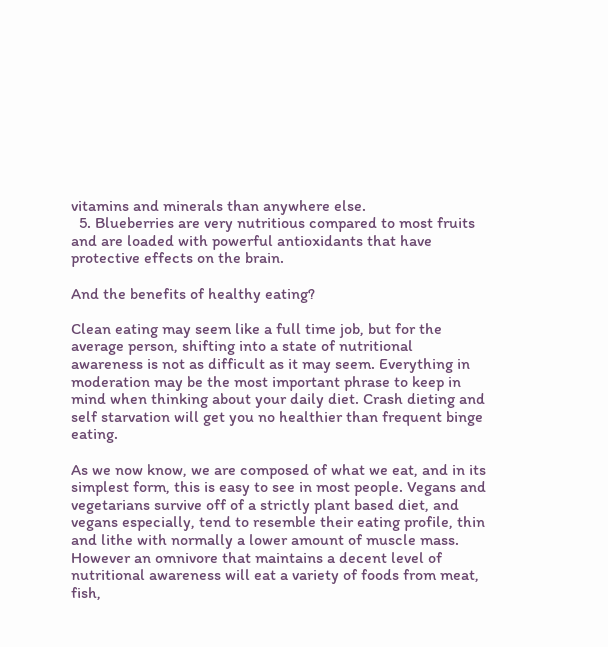vitamins and minerals than anywhere else.
  5. Blueberries are very nutritious compared to most fruits and are loaded with powerful antioxidants that have protective effects on the brain.

And the benefits of healthy eating?

Clean eating may seem like a full time job, but for the average person, shifting into a state of nutritional awareness is not as difficult as it may seem. Everything in moderation may be the most important phrase to keep in mind when thinking about your daily diet. Crash dieting and self starvation will get you no healthier than frequent binge eating.

As we now know, we are composed of what we eat, and in its simplest form, this is easy to see in most people. Vegans and vegetarians survive off of a strictly plant based diet, and vegans especially, tend to resemble their eating profile, thin and lithe with normally a lower amount of muscle mass. However an omnivore that maintains a decent level of nutritional awareness will eat a variety of foods from meat, fish,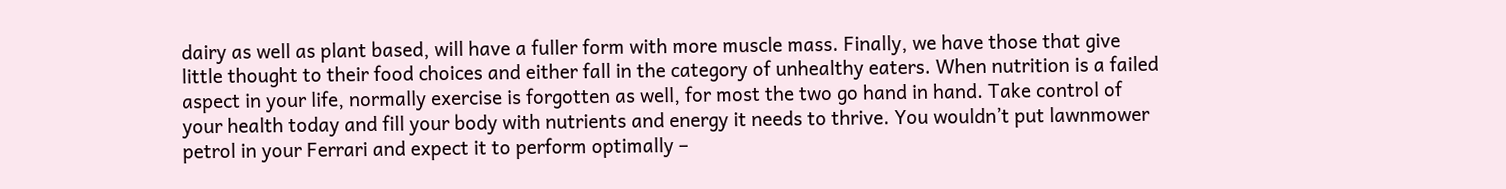dairy as well as plant based, will have a fuller form with more muscle mass. Finally, we have those that give little thought to their food choices and either fall in the category of unhealthy eaters. When nutrition is a failed aspect in your life, normally exercise is forgotten as well, for most the two go hand in hand. Take control of your health today and fill your body with nutrients and energy it needs to thrive. You wouldn’t put lawnmower petrol in your Ferrari and expect it to perform optimally –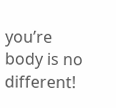you’re body is no different!